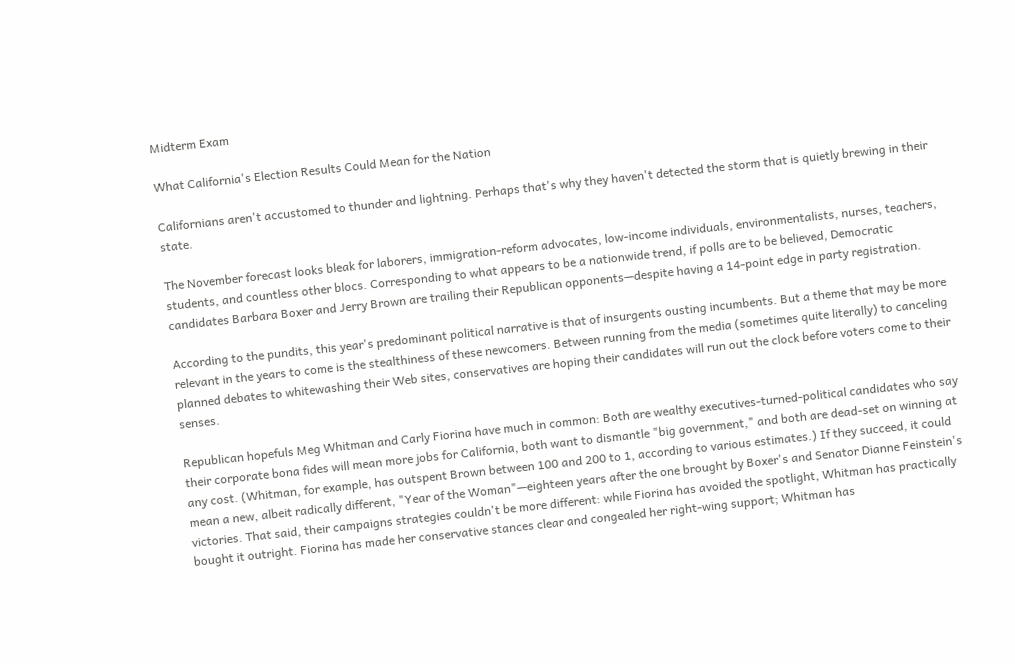Midterm Exam

What California's Election Results Could Mean for the Nation

Californians aren't accustomed to thunder and lightning. Perhaps that's why they haven't detected the storm that is quietly brewing in their state.

The November forecast looks bleak for laborers, immigration-reform advocates, low-income individuals, environmentalists, nurses, teachers, students, and countless other blocs. Corresponding to what appears to be a nationwide trend, if polls are to be believed, Democratic candidates Barbara Boxer and Jerry Brown are trailing their Republican opponents—despite having a 14-point edge in party registration.

According to the pundits, this year's predominant political narrative is that of insurgents ousting incumbents. But a theme that may be more relevant in the years to come is the stealthiness of these newcomers. Between running from the media (sometimes quite literally) to canceling planned debates to whitewashing their Web sites, conservatives are hoping their candidates will run out the clock before voters come to their senses.

Republican hopefuls Meg Whitman and Carly Fiorina have much in common: Both are wealthy executives-turned-political candidates who say their corporate bona fides will mean more jobs for California, both want to dismantle "big government," and both are dead-set on winning at any cost. (Whitman, for example, has outspent Brown between 100 and 200 to 1, according to various estimates.) If they succeed, it could mean a new, albeit radically different, "Year of the Woman"—eighteen years after the one brought by Boxer's and Senator Dianne Feinstein's victories. That said, their campaigns strategies couldn't be more different: while Fiorina has avoided the spotlight, Whitman has practically bought it outright. Fiorina has made her conservative stances clear and congealed her right-wing support; Whitman has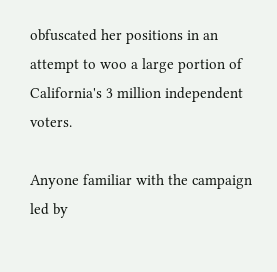obfuscated her positions in an attempt to woo a large portion of California's 3 million independent voters.

Anyone familiar with the campaign led by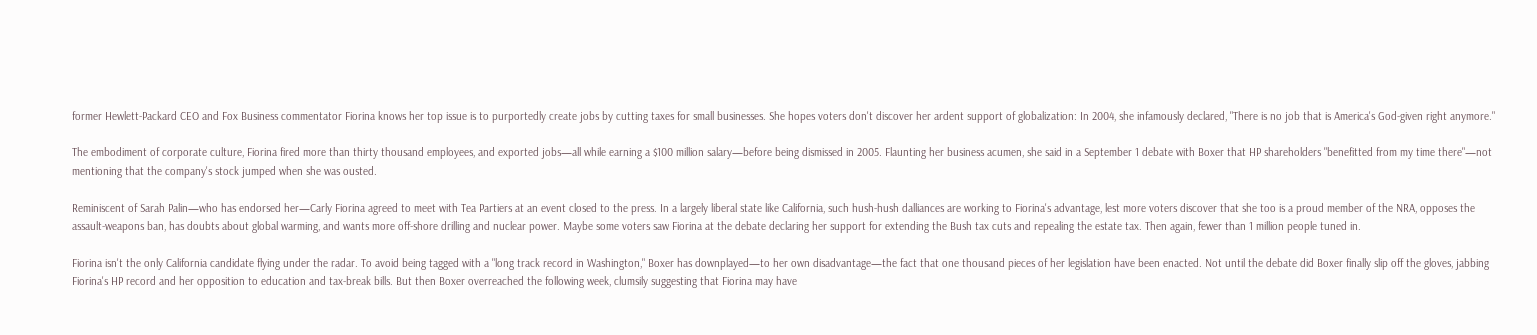former Hewlett-Packard CEO and Fox Business commentator Fiorina knows her top issue is to purportedly create jobs by cutting taxes for small businesses. She hopes voters don't discover her ardent support of globalization: In 2004, she infamously declared, "There is no job that is America's God-given right anymore."

The embodiment of corporate culture, Fiorina fired more than thirty thousand employees, and exported jobs—all while earning a $100 million salary—before being dismissed in 2005. Flaunting her business acumen, she said in a September 1 debate with Boxer that HP shareholders "benefitted from my time there"—not mentioning that the company's stock jumped when she was ousted.

Reminiscent of Sarah Palin—who has endorsed her—Carly Fiorina agreed to meet with Tea Partiers at an event closed to the press. In a largely liberal state like California, such hush-hush dalliances are working to Fiorina's advantage, lest more voters discover that she too is a proud member of the NRA, opposes the assault-weapons ban, has doubts about global warming, and wants more off-shore drilling and nuclear power. Maybe some voters saw Fiorina at the debate declaring her support for extending the Bush tax cuts and repealing the estate tax. Then again, fewer than 1 million people tuned in.

Fiorina isn't the only California candidate flying under the radar. To avoid being tagged with a "long track record in Washington," Boxer has downplayed—to her own disadvantage—the fact that one thousand pieces of her legislation have been enacted. Not until the debate did Boxer finally slip off the gloves, jabbing Fiorina's HP record and her opposition to education and tax-break bills. But then Boxer overreached the following week, clumsily suggesting that Fiorina may have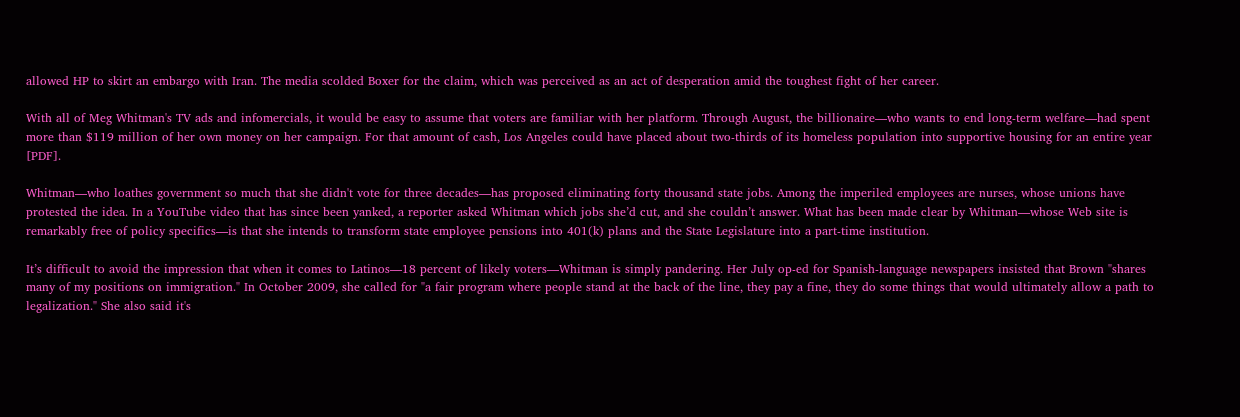allowed HP to skirt an embargo with Iran. The media scolded Boxer for the claim, which was perceived as an act of desperation amid the toughest fight of her career.

With all of Meg Whitman's TV ads and infomercials, it would be easy to assume that voters are familiar with her platform. Through August, the billionaire—who wants to end long-term welfare—had spent more than $119 million of her own money on her campaign. For that amount of cash, Los Angeles could have placed about two-thirds of its homeless population into supportive housing for an entire year [PDF].

Whitman—who loathes government so much that she didn't vote for three decades—has proposed eliminating forty thousand state jobs. Among the imperiled employees are nurses, whose unions have protested the idea. In a YouTube video that has since been yanked, a reporter asked Whitman which jobs she’d cut, and she couldn’t answer. What has been made clear by Whitman—whose Web site is remarkably free of policy specifics—is that she intends to transform state employee pensions into 401(k) plans and the State Legislature into a part-time institution.

It’s difficult to avoid the impression that when it comes to Latinos—18 percent of likely voters—Whitman is simply pandering. Her July op-ed for Spanish-language newspapers insisted that Brown "shares many of my positions on immigration." In October 2009, she called for "a fair program where people stand at the back of the line, they pay a fine, they do some things that would ultimately allow a path to legalization." She also said it's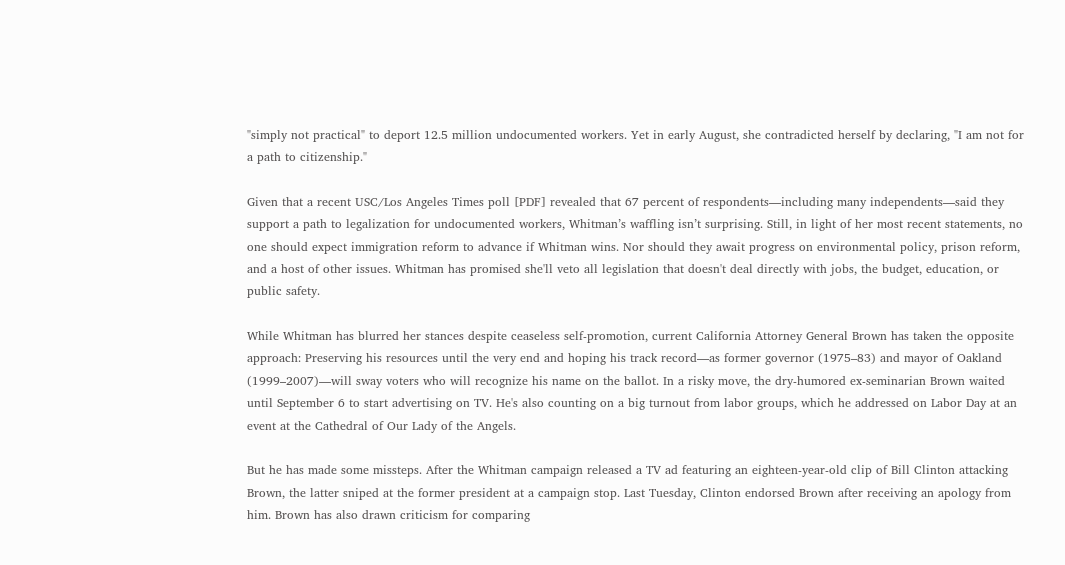"simply not practical" to deport 12.5 million undocumented workers. Yet in early August, she contradicted herself by declaring, "I am not for a path to citizenship."

Given that a recent USC/Los Angeles Times poll [PDF] revealed that 67 percent of respondents—including many independents—said they support a path to legalization for undocumented workers, Whitman’s waffling isn’t surprising. Still, in light of her most recent statements, no one should expect immigration reform to advance if Whitman wins. Nor should they await progress on environmental policy, prison reform, and a host of other issues. Whitman has promised she'll veto all legislation that doesn't deal directly with jobs, the budget, education, or public safety.

While Whitman has blurred her stances despite ceaseless self-promotion, current California Attorney General Brown has taken the opposite approach: Preserving his resources until the very end and hoping his track record—as former governor (1975–83) and mayor of Oakland (1999–2007)—will sway voters who will recognize his name on the ballot. In a risky move, the dry-humored ex-seminarian Brown waited until September 6 to start advertising on TV. He's also counting on a big turnout from labor groups, which he addressed on Labor Day at an event at the Cathedral of Our Lady of the Angels.

But he has made some missteps. After the Whitman campaign released a TV ad featuring an eighteen-year-old clip of Bill Clinton attacking Brown, the latter sniped at the former president at a campaign stop. Last Tuesday, Clinton endorsed Brown after receiving an apology from him. Brown has also drawn criticism for comparing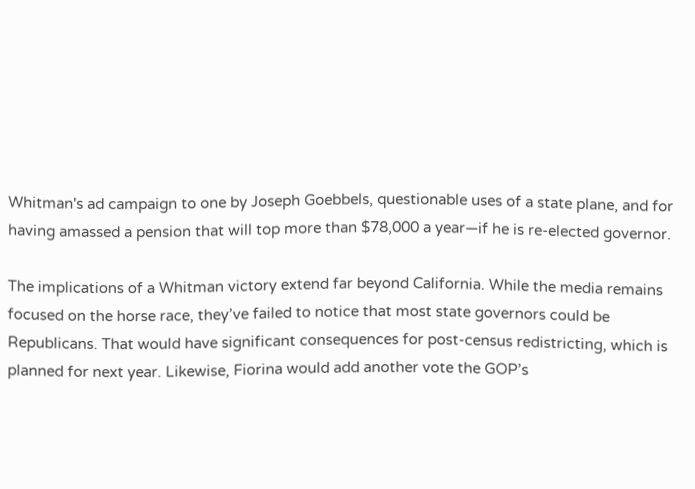Whitman's ad campaign to one by Joseph Goebbels, questionable uses of a state plane, and for having amassed a pension that will top more than $78,000 a year—if he is re-elected governor.

The implications of a Whitman victory extend far beyond California. While the media remains focused on the horse race, they’ve failed to notice that most state governors could be Republicans. That would have significant consequences for post-census redistricting, which is planned for next year. Likewise, Fiorina would add another vote the GOP’s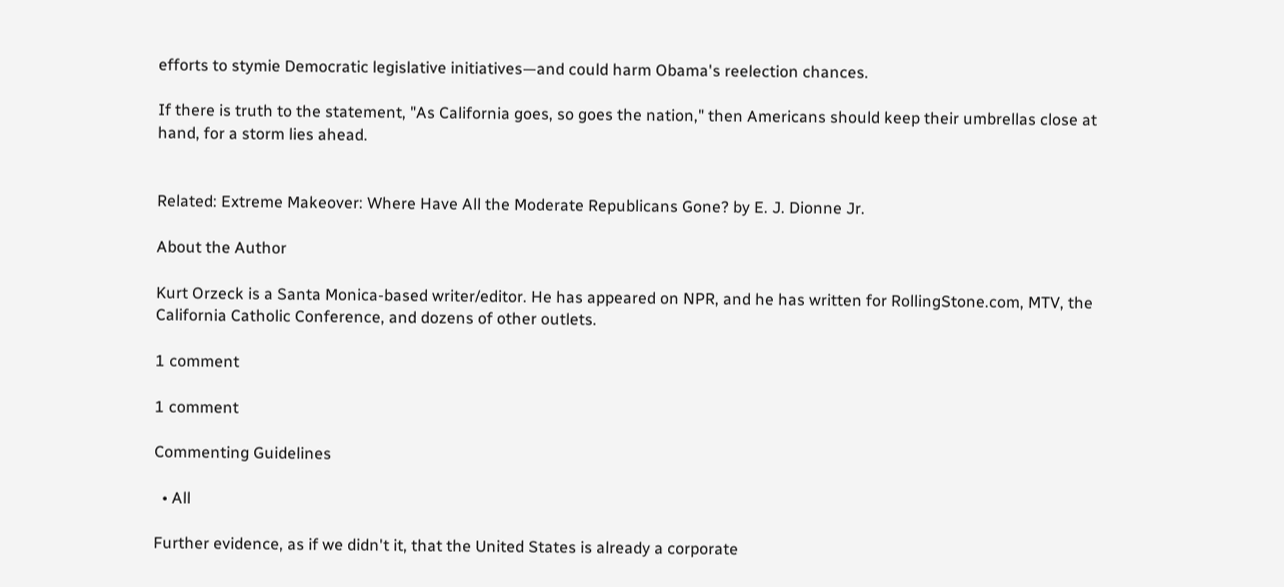efforts to stymie Democratic legislative initiatives—and could harm Obama's reelection chances.

If there is truth to the statement, "As California goes, so goes the nation," then Americans should keep their umbrellas close at hand, for a storm lies ahead.


Related: Extreme Makeover: Where Have All the Moderate Republicans Gone? by E. J. Dionne Jr.

About the Author

Kurt Orzeck is a Santa Monica-based writer/editor. He has appeared on NPR, and he has written for RollingStone.com, MTV, the California Catholic Conference, and dozens of other outlets.

1 comment

1 comment

Commenting Guidelines

  • All

Further evidence, as if we didn't it, that the United States is already a corporate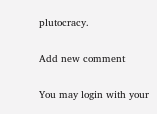plutocracy.

Add new comment

You may login with your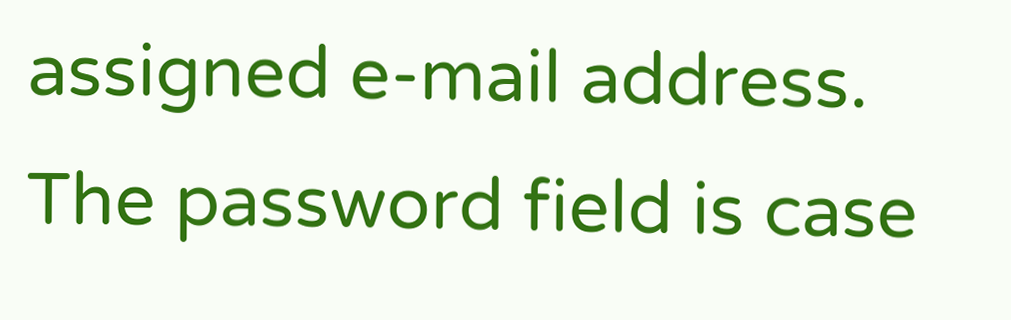assigned e-mail address.
The password field is case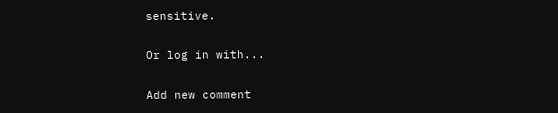sensitive.

Or log in with...

Add new comment